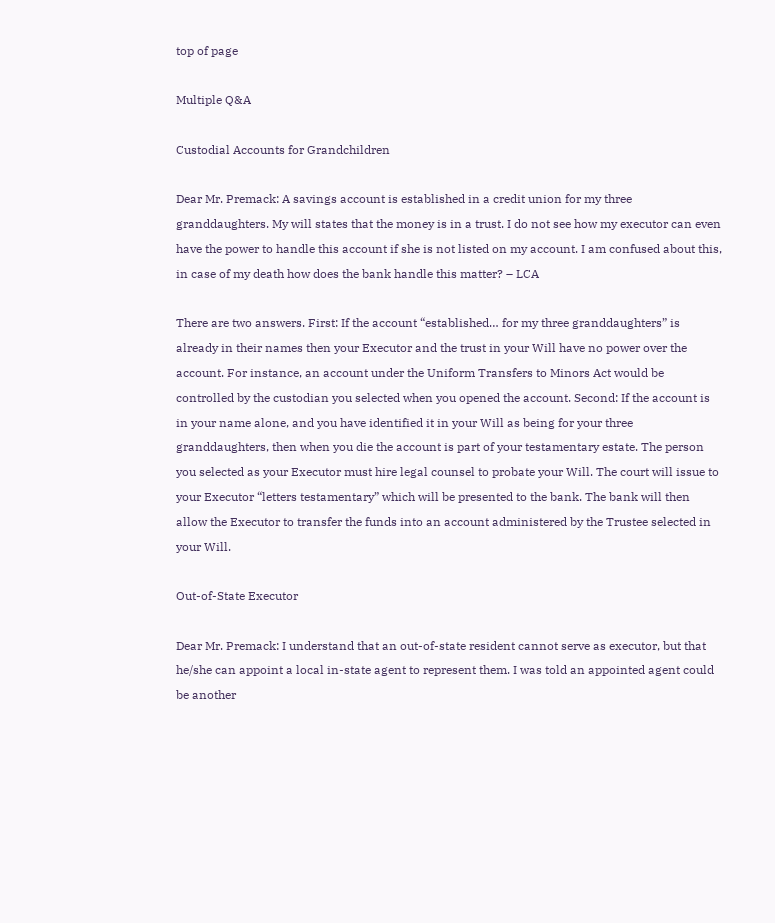top of page

Multiple Q&A

Custodial Accounts for Grandchildren

Dear Mr. Premack: A savings account is established in a credit union for my three granddaughters. My will states that the money is in a trust. I do not see how my executor can even have the power to handle this account if she is not listed on my account. I am confused about this, in case of my death how does the bank handle this matter? – LCA

There are two answers. First: If the account “established… for my three granddaughters” is already in their names then your Executor and the trust in your Will have no power over the account. For instance, an account under the Uniform Transfers to Minors Act would be controlled by the custodian you selected when you opened the account. Second: If the account is in your name alone, and you have identified it in your Will as being for your three granddaughters, then when you die the account is part of your testamentary estate. The person you selected as your Executor must hire legal counsel to probate your Will. The court will issue to your Executor “letters testamentary” which will be presented to the bank. The bank will then allow the Executor to transfer the funds into an account administered by the Trustee selected in your Will.

Out-of-State Executor

Dear Mr. Premack: I understand that an out-of-state resident cannot serve as executor, but that he/she can appoint a local in-state agent to represent them. I was told an appointed agent could be another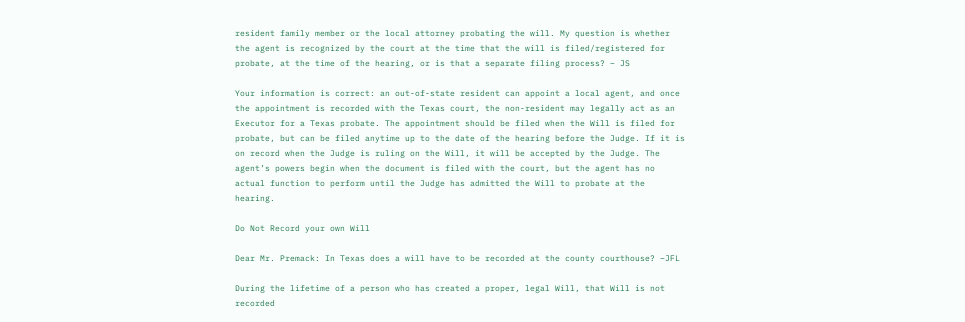resident family member or the local attorney probating the will. My question is whether the agent is recognized by the court at the time that the will is filed/registered for probate, at the time of the hearing, or is that a separate filing process? – JS

Your information is correct: an out-of-state resident can appoint a local agent, and once the appointment is recorded with the Texas court, the non-resident may legally act as an Executor for a Texas probate. The appointment should be filed when the Will is filed for probate, but can be filed anytime up to the date of the hearing before the Judge. If it is on record when the Judge is ruling on the Will, it will be accepted by the Judge. The agent’s powers begin when the document is filed with the court, but the agent has no actual function to perform until the Judge has admitted the Will to probate at the hearing.

Do Not Record your own Will

Dear Mr. Premack: In Texas does a will have to be recorded at the county courthouse? –JFL

During the lifetime of a person who has created a proper, legal Will, that Will is not recorded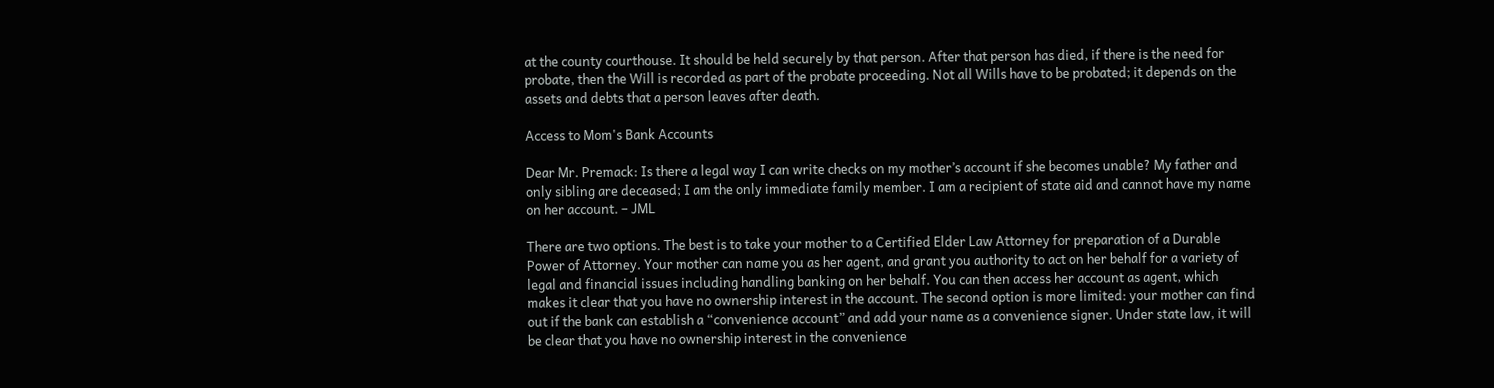at the county courthouse. It should be held securely by that person. After that person has died, if there is the need for probate, then the Will is recorded as part of the probate proceeding. Not all Wills have to be probated; it depends on the assets and debts that a person leaves after death.

Access to Mom's Bank Accounts

Dear Mr. Premack: Is there a legal way I can write checks on my mother’s account if she becomes unable? My father and only sibling are deceased; I am the only immediate family member. I am a recipient of state aid and cannot have my name on her account. – JML

There are two options. The best is to take your mother to a Certified Elder Law Attorney for preparation of a Durable Power of Attorney. Your mother can name you as her agent, and grant you authority to act on her behalf for a variety of legal and financial issues including handling banking on her behalf. You can then access her account as agent, which makes it clear that you have no ownership interest in the account. The second option is more limited: your mother can find out if the bank can establish a “convenience account” and add your name as a convenience signer. Under state law, it will be clear that you have no ownership interest in the convenience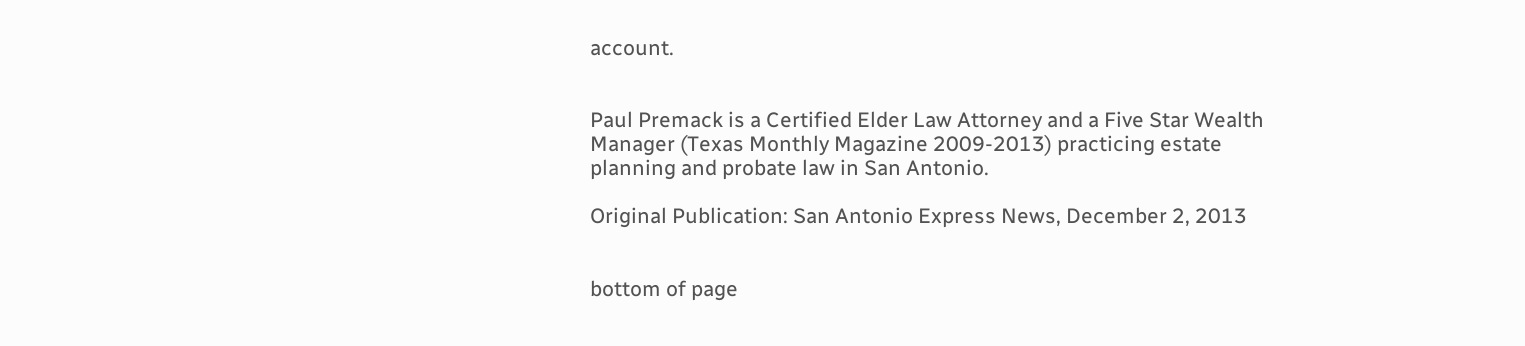account.


Paul Premack is a Certified Elder Law Attorney and a Five Star Wealth Manager (Texas Monthly Magazine 2009-2013) practicing estate planning and probate law in San Antonio.

Original Publication: San Antonio Express News, December 2, 2013


bottom of page